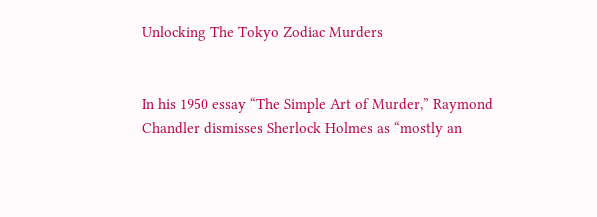Unlocking The Tokyo Zodiac Murders


In his 1950 essay “The Simple Art of Murder,” Raymond Chandler dismisses Sherlock Holmes as “mostly an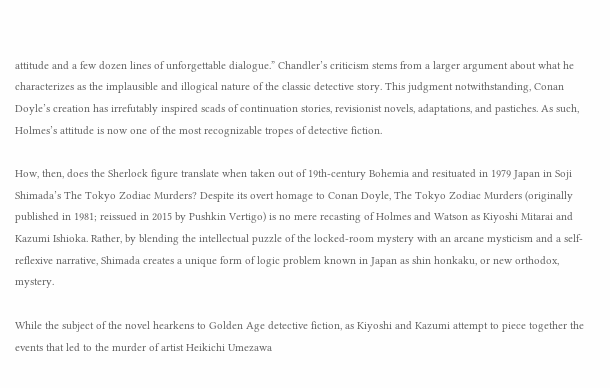attitude and a few dozen lines of unforgettable dialogue.” Chandler’s criticism stems from a larger argument about what he characterizes as the implausible and illogical nature of the classic detective story. This judgment notwithstanding, Conan Doyle’s creation has irrefutably inspired scads of continuation stories, revisionist novels, adaptations, and pastiches. As such, Holmes’s attitude is now one of the most recognizable tropes of detective fiction.

How, then, does the Sherlock figure translate when taken out of 19th-century Bohemia and resituated in 1979 Japan in Soji Shimada’s The Tokyo Zodiac Murders? Despite its overt homage to Conan Doyle, The Tokyo Zodiac Murders (originally published in 1981; reissued in 2015 by Pushkin Vertigo) is no mere recasting of Holmes and Watson as Kiyoshi Mitarai and Kazumi Ishioka. Rather, by blending the intellectual puzzle of the locked-room mystery with an arcane mysticism and a self-reflexive narrative, Shimada creates a unique form of logic problem known in Japan as shin honkaku, or new orthodox, mystery.

While the subject of the novel hearkens to Golden Age detective fiction, as Kiyoshi and Kazumi attempt to piece together the events that led to the murder of artist Heikichi Umezawa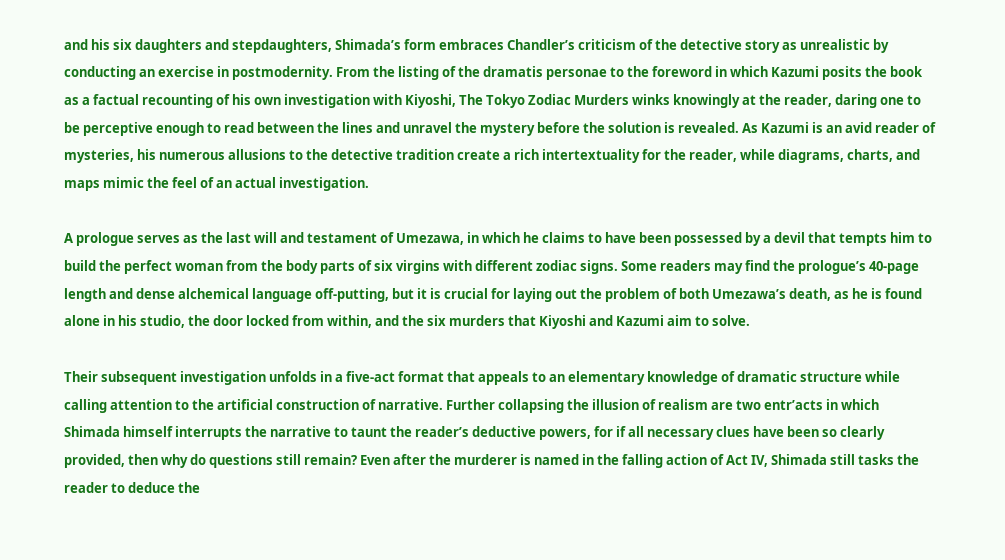and his six daughters and stepdaughters, Shimada’s form embraces Chandler’s criticism of the detective story as unrealistic by conducting an exercise in postmodernity. From the listing of the dramatis personae to the foreword in which Kazumi posits the book as a factual recounting of his own investigation with Kiyoshi, The Tokyo Zodiac Murders winks knowingly at the reader, daring one to be perceptive enough to read between the lines and unravel the mystery before the solution is revealed. As Kazumi is an avid reader of mysteries, his numerous allusions to the detective tradition create a rich intertextuality for the reader, while diagrams, charts, and maps mimic the feel of an actual investigation.

A prologue serves as the last will and testament of Umezawa, in which he claims to have been possessed by a devil that tempts him to build the perfect woman from the body parts of six virgins with different zodiac signs. Some readers may find the prologue’s 40-page length and dense alchemical language off-putting, but it is crucial for laying out the problem of both Umezawa’s death, as he is found alone in his studio, the door locked from within, and the six murders that Kiyoshi and Kazumi aim to solve.

Their subsequent investigation unfolds in a five-act format that appeals to an elementary knowledge of dramatic structure while calling attention to the artificial construction of narrative. Further collapsing the illusion of realism are two entr’acts in which Shimada himself interrupts the narrative to taunt the reader’s deductive powers, for if all necessary clues have been so clearly provided, then why do questions still remain? Even after the murderer is named in the falling action of Act IV, Shimada still tasks the reader to deduce the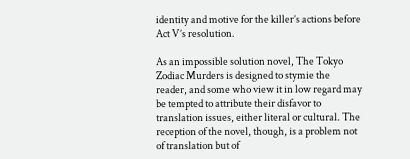identity and motive for the killer’s actions before Act V’s resolution.

As an impossible solution novel, The Tokyo Zodiac Murders is designed to stymie the reader, and some who view it in low regard may be tempted to attribute their disfavor to translation issues, either literal or cultural. The reception of the novel, though, is a problem not of translation but of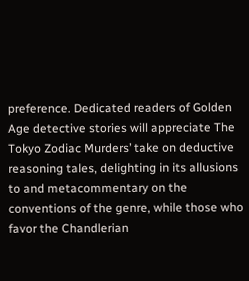preference. Dedicated readers of Golden Age detective stories will appreciate The Tokyo Zodiac Murders’ take on deductive reasoning tales, delighting in its allusions to and metacommentary on the conventions of the genre, while those who favor the Chandlerian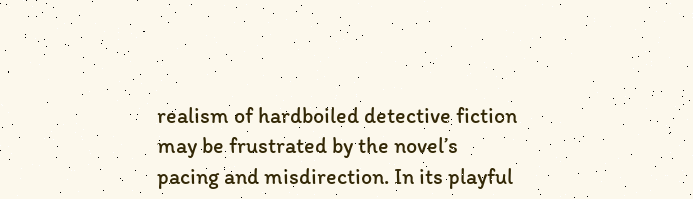realism of hardboiled detective fiction may be frustrated by the novel’s pacing and misdirection. In its playful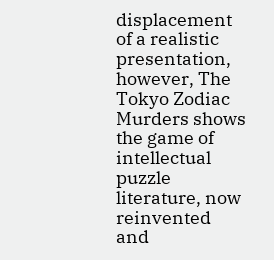displacement of a realistic presentation, however, The Tokyo Zodiac Murders shows the game of intellectual puzzle literature, now reinvented and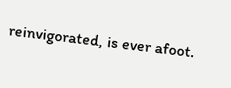reinvigorated, is ever afoot.